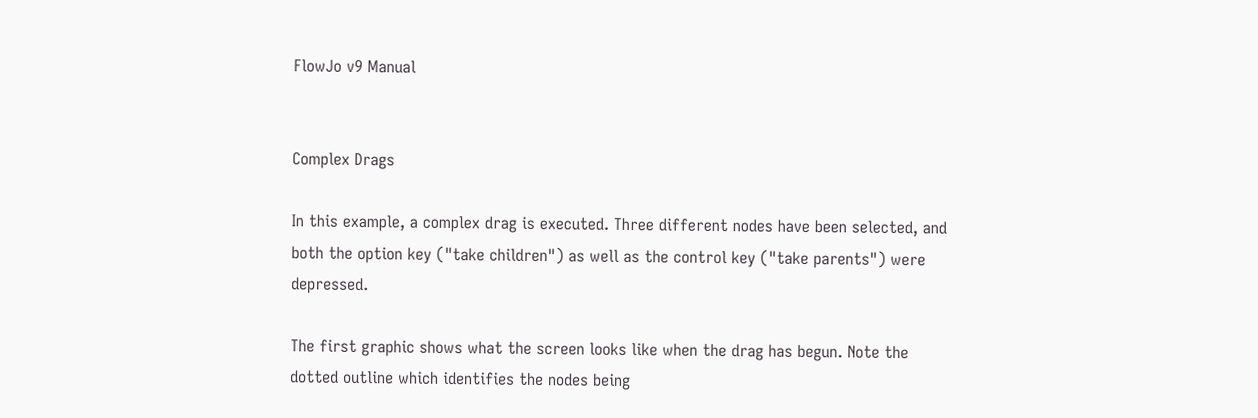FlowJo v9 Manual


Complex Drags

In this example, a complex drag is executed. Three different nodes have been selected, and both the option key ("take children") as well as the control key ("take parents") were depressed.

The first graphic shows what the screen looks like when the drag has begun. Note the dotted outline which identifies the nodes being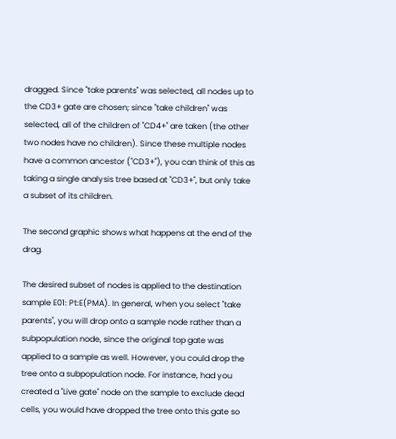dragged. Since "take parents" was selected, all nodes up to the CD3+ gate are chosen; since "take children" was selected, all of the children of "CD4+" are taken (the other two nodes have no children). Since these multiple nodes have a common ancestor ("CD3+"), you can think of this as taking a single analysis tree based at "CD3+", but only take a subset of its children.

The second graphic shows what happens at the end of the drag.

The desired subset of nodes is applied to the destination sample E01: Pt:E(PMA). In general, when you select "take parents", you will drop onto a sample node rather than a subpopulation node, since the original top gate was applied to a sample as well. However, you could drop the tree onto a subpopulation node. For instance, had you created a "Live gate" node on the sample to exclude dead cells, you would have dropped the tree onto this gate so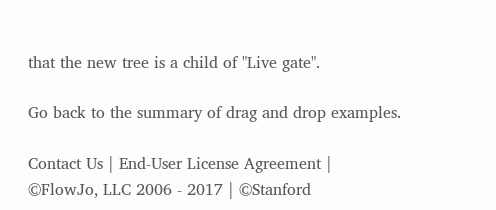that the new tree is a child of "Live gate".

Go back to the summary of drag and drop examples.

Contact Us | End-User License Agreement |
©FlowJo, LLC 2006 - 2017 | ©Stanford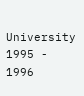University 1995 - 1996